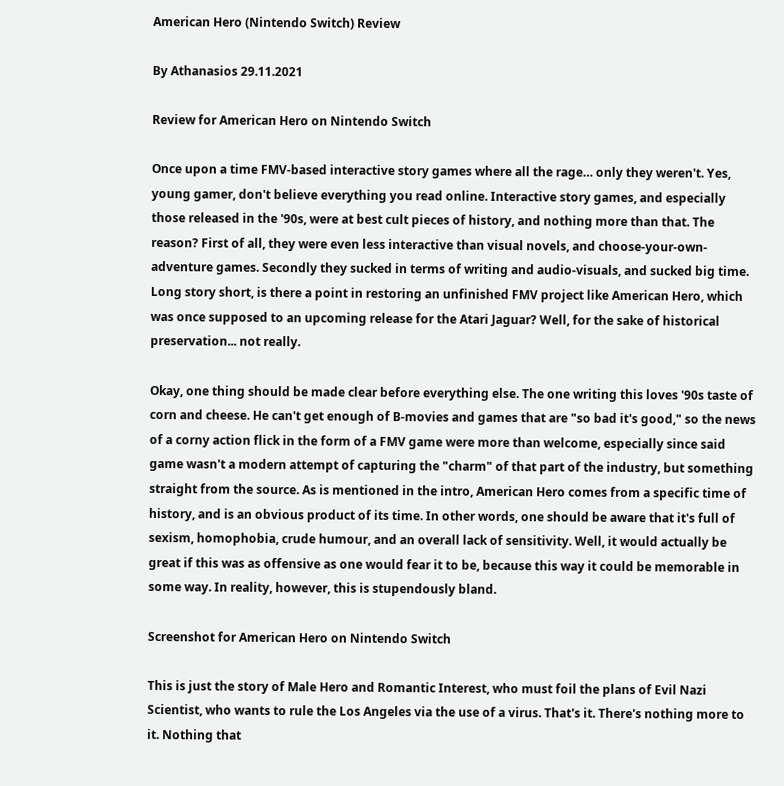American Hero (Nintendo Switch) Review

By Athanasios 29.11.2021

Review for American Hero on Nintendo Switch

Once upon a time FMV-based interactive story games where all the rage… only they weren't. Yes, young gamer, don't believe everything you read online. Interactive story games, and especially those released in the '90s, were at best cult pieces of history, and nothing more than that. The reason? First of all, they were even less interactive than visual novels, and choose-your-own-adventure games. Secondly they sucked in terms of writing and audio-visuals, and sucked big time. Long story short, is there a point in restoring an unfinished FMV project like American Hero, which was once supposed to an upcoming release for the Atari Jaguar? Well, for the sake of historical preservation... not really.

Okay, one thing should be made clear before everything else. The one writing this loves '90s taste of corn and cheese. He can't get enough of B-movies and games that are "so bad it's good," so the news of a corny action flick in the form of a FMV game were more than welcome, especially since said game wasn't a modern attempt of capturing the "charm" of that part of the industry, but something straight from the source. As is mentioned in the intro, American Hero comes from a specific time of history, and is an obvious product of its time. In other words, one should be aware that it's full of sexism, homophobia, crude humour, and an overall lack of sensitivity. Well, it would actually be great if this was as offensive as one would fear it to be, because this way it could be memorable in some way. In reality, however, this is stupendously bland.

Screenshot for American Hero on Nintendo Switch

This is just the story of Male Hero and Romantic Interest, who must foil the plans of Evil Nazi Scientist, who wants to rule the Los Angeles via the use of a virus. That's it. There's nothing more to it. Nothing that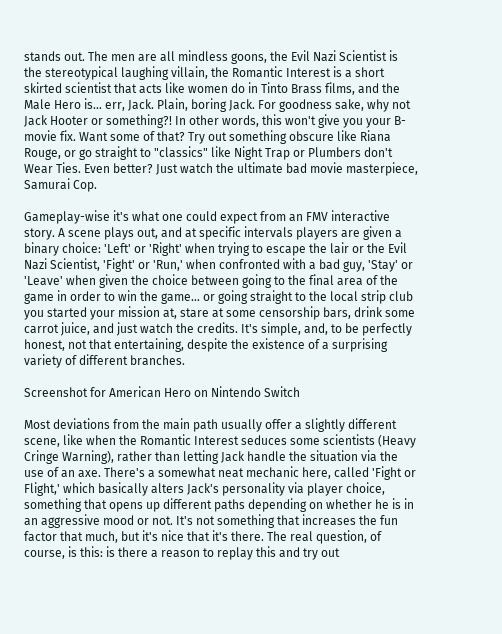stands out. The men are all mindless goons, the Evil Nazi Scientist is the stereotypical laughing villain, the Romantic Interest is a short skirted scientist that acts like women do in Tinto Brass films, and the Male Hero is… err, Jack. Plain, boring Jack. For goodness sake, why not Jack Hooter or something?! In other words, this won't give you your B-movie fix. Want some of that? Try out something obscure like Riana Rouge, or go straight to "classics" like Night Trap or Plumbers don't Wear Ties. Even better? Just watch the ultimate bad movie masterpiece, Samurai Cop.

Gameplay-wise it's what one could expect from an FMV interactive story. A scene plays out, and at specific intervals players are given a binary choice: 'Left' or 'Right' when trying to escape the lair or the Evil Nazi Scientist, 'Fight' or 'Run,' when confronted with a bad guy, 'Stay' or 'Leave' when given the choice between going to the final area of the game in order to win the game… or going straight to the local strip club you started your mission at, stare at some censorship bars, drink some carrot juice, and just watch the credits. It's simple, and, to be perfectly honest, not that entertaining, despite the existence of a surprising variety of different branches.

Screenshot for American Hero on Nintendo Switch

Most deviations from the main path usually offer a slightly different scene, like when the Romantic Interest seduces some scientists (Heavy Cringe Warning), rather than letting Jack handle the situation via the use of an axe. There's a somewhat neat mechanic here, called 'Fight or Flight,' which basically alters Jack's personality via player choice, something that opens up different paths depending on whether he is in an aggressive mood or not. It's not something that increases the fun factor that much, but it's nice that it's there. The real question, of course, is this: is there a reason to replay this and try out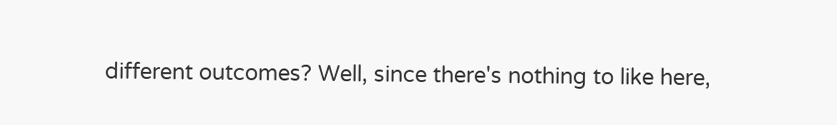different outcomes? Well, since there's nothing to like here,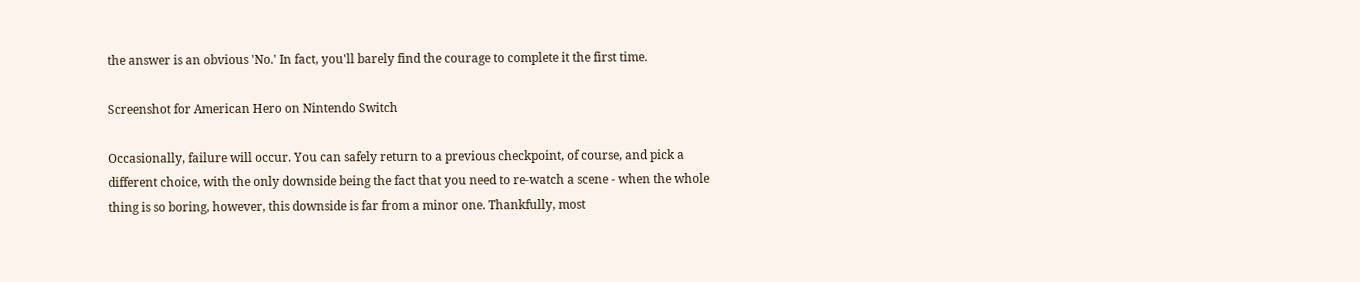the answer is an obvious 'No.' In fact, you'll barely find the courage to complete it the first time.

Screenshot for American Hero on Nintendo Switch

Occasionally, failure will occur. You can safely return to a previous checkpoint, of course, and pick a different choice, with the only downside being the fact that you need to re-watch a scene - when the whole thing is so boring, however, this downside is far from a minor one. Thankfully, most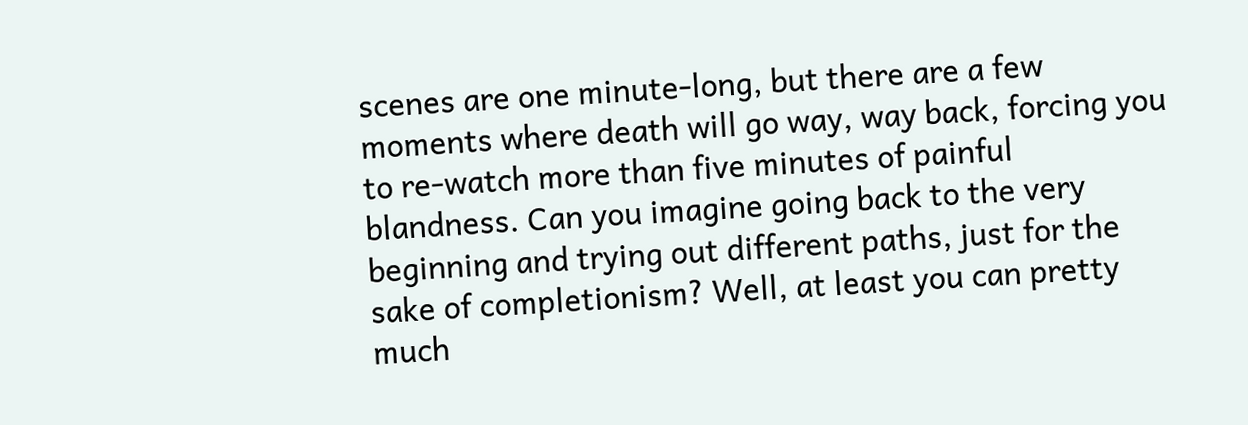scenes are one minute-long, but there are a few moments where death will go way, way back, forcing you to re-watch more than five minutes of painful blandness. Can you imagine going back to the very beginning and trying out different paths, just for the sake of completionism? Well, at least you can pretty much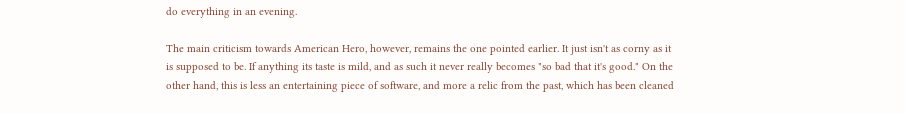do everything in an evening.

The main criticism towards American Hero, however, remains the one pointed earlier. It just isn't as corny as it is supposed to be. If anything its taste is mild, and as such it never really becomes "so bad that it's good." On the other hand, this is less an entertaining piece of software, and more a relic from the past, which has been cleaned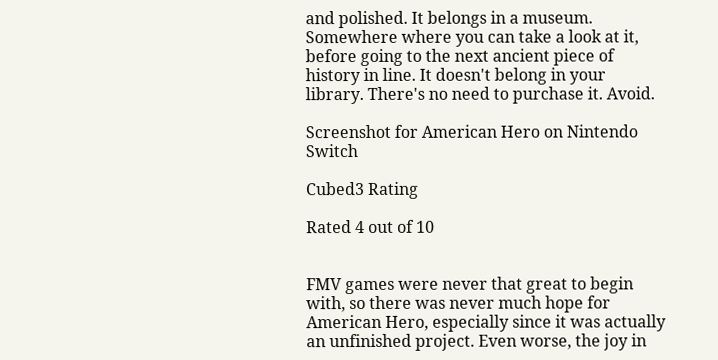and polished. It belongs in a museum. Somewhere where you can take a look at it, before going to the next ancient piece of history in line. It doesn't belong in your library. There's no need to purchase it. Avoid.

Screenshot for American Hero on Nintendo Switch

Cubed3 Rating

Rated 4 out of 10


FMV games were never that great to begin with, so there was never much hope for American Hero, especially since it was actually an unfinished project. Even worse, the joy in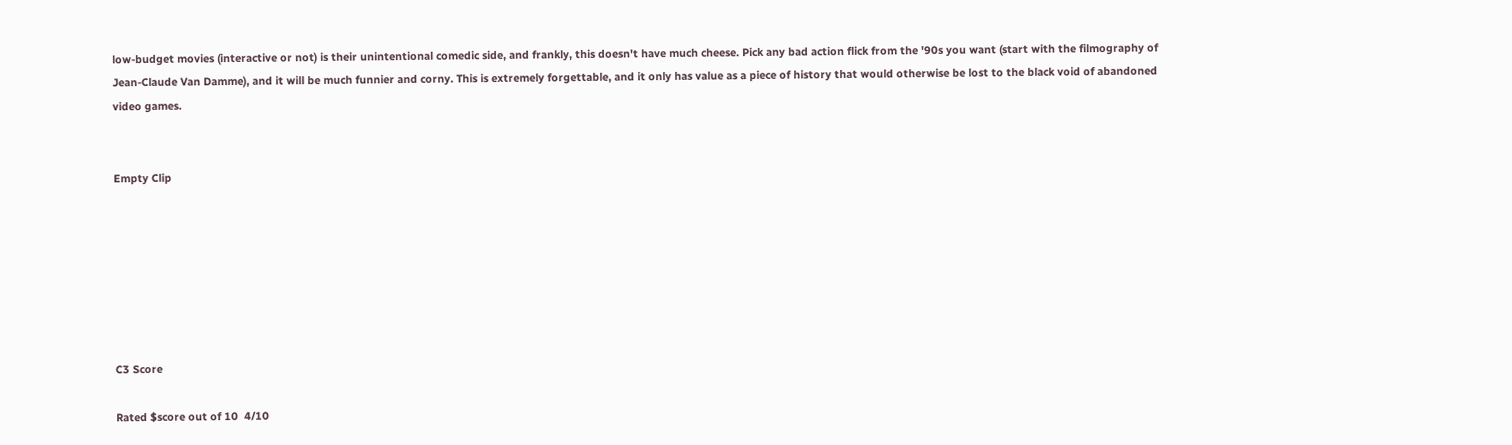low-budget movies (interactive or not) is their unintentional comedic side, and frankly, this doesn't have much cheese. Pick any bad action flick from the '90s you want (start with the filmography of Jean-Claude Van Damme), and it will be much funnier and corny. This is extremely forgettable, and it only has value as a piece of history that would otherwise be lost to the black void of abandoned video games.


Empty Clip







C3 Score

Rated $score out of 10  4/10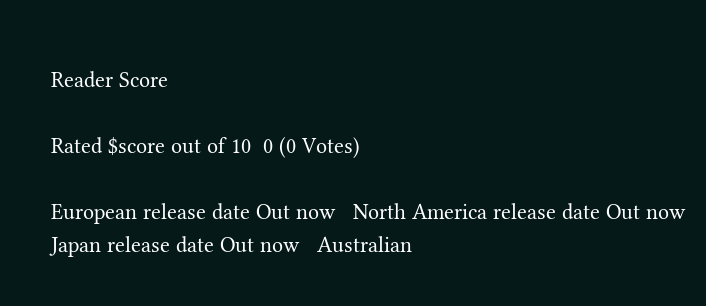Reader Score

Rated $score out of 10  0 (0 Votes)

European release date Out now   North America release date Out now   Japan release date Out now   Australian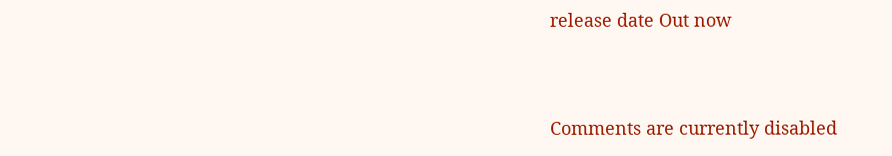release date Out now


Comments are currently disabled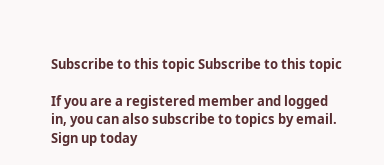Subscribe to this topic Subscribe to this topic

If you are a registered member and logged in, you can also subscribe to topics by email.
Sign up today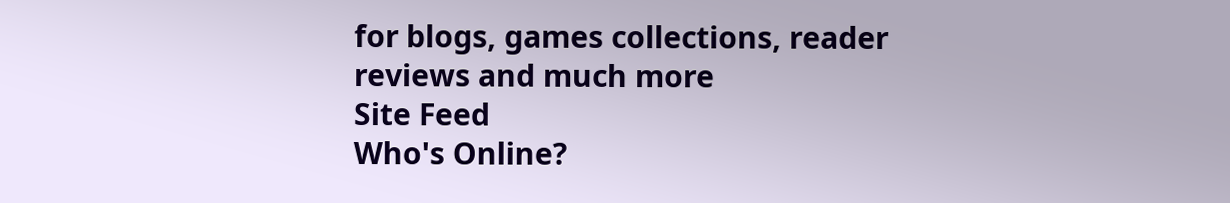for blogs, games collections, reader reviews and much more
Site Feed
Who's Online?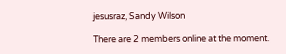jesusraz, Sandy Wilson

There are 2 members online at the moment.